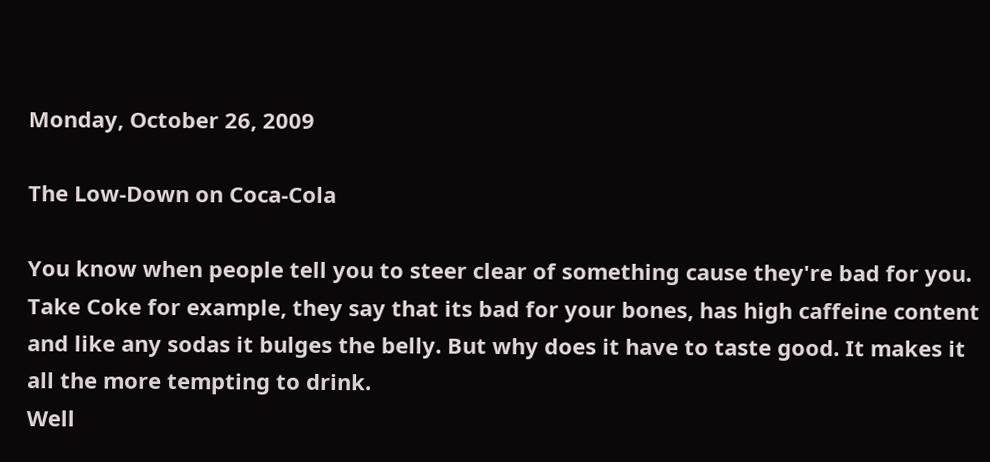Monday, October 26, 2009

The Low-Down on Coca-Cola

You know when people tell you to steer clear of something cause they're bad for you. Take Coke for example, they say that its bad for your bones, has high caffeine content and like any sodas it bulges the belly. But why does it have to taste good. It makes it all the more tempting to drink.
Well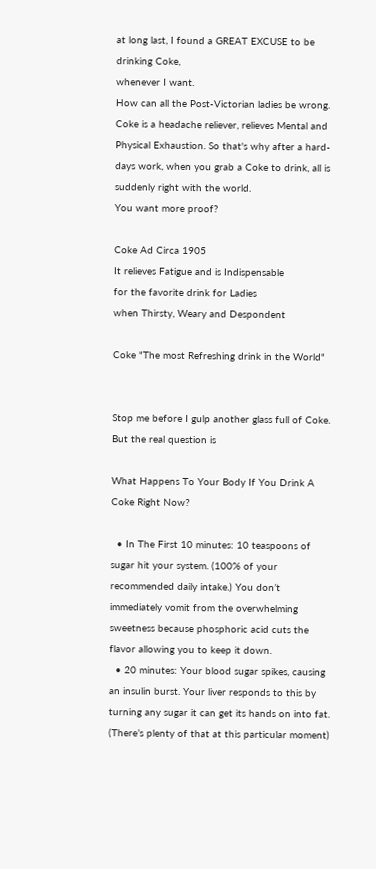at long last, I found a GREAT EXCUSE to be drinking Coke,
whenever I want.
How can all the Post-Victorian ladies be wrong. Coke is a headache reliever, relieves Mental and Physical Exhaustion. So that's why after a hard-days work, when you grab a Coke to drink, all is suddenly right with the world.
You want more proof?

Coke Ad Circa 1905
It relieves Fatigue and is Indispensable
for the favorite drink for Ladies
when Thirsty, Weary and Despondent

Coke "The most Refreshing drink in the World"


Stop me before I gulp another glass full of Coke.
But the real question is

What Happens To Your Body If You Drink A Coke Right Now?

  • In The First 10 minutes: 10 teaspoons of sugar hit your system. (100% of your recommended daily intake.) You don’t immediately vomit from the overwhelming sweetness because phosphoric acid cuts the flavor allowing you to keep it down.
  • 20 minutes: Your blood sugar spikes, causing an insulin burst. Your liver responds to this by turning any sugar it can get its hands on into fat. (There’s plenty of that at this particular moment)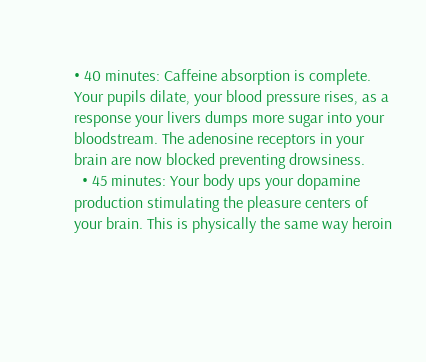• 40 minutes: Caffeine absorption is complete. Your pupils dilate, your blood pressure rises, as a response your livers dumps more sugar into your bloodstream. The adenosine receptors in your brain are now blocked preventing drowsiness.
  • 45 minutes: Your body ups your dopamine production stimulating the pleasure centers of your brain. This is physically the same way heroin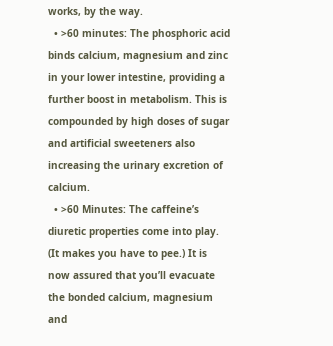works, by the way.
  • >60 minutes: The phosphoric acid binds calcium, magnesium and zinc in your lower intestine, providing a further boost in metabolism. This is compounded by high doses of sugar and artificial sweeteners also increasing the urinary excretion of calcium.
  • >60 Minutes: The caffeine’s diuretic properties come into play. (It makes you have to pee.) It is now assured that you’ll evacuate the bonded calcium, magnesium and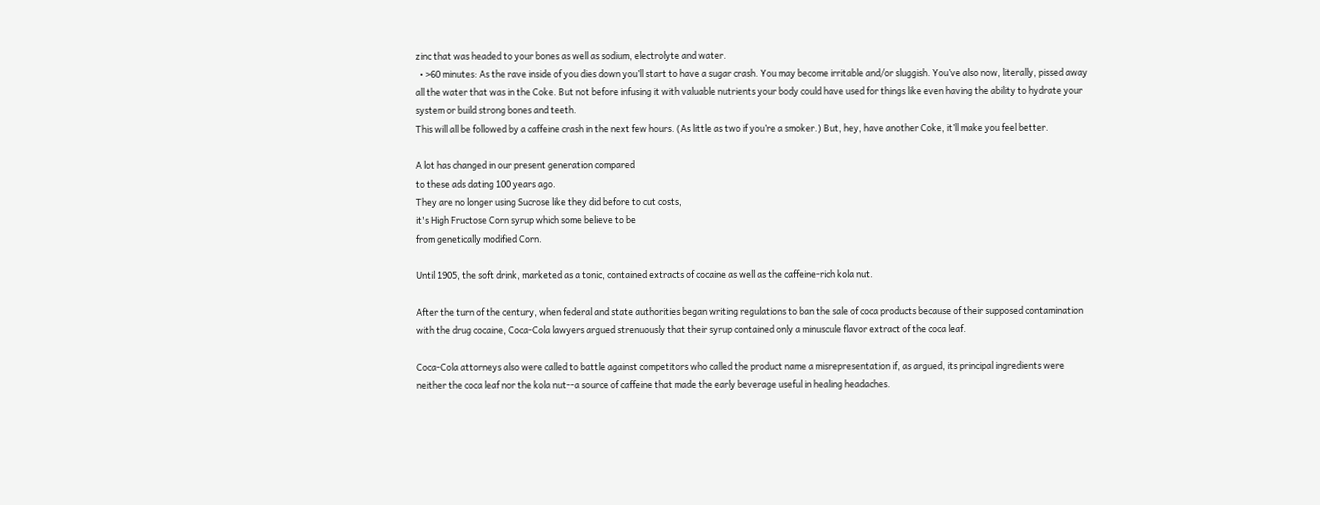zinc that was headed to your bones as well as sodium, electrolyte and water.
  • >60 minutes: As the rave inside of you dies down you’ll start to have a sugar crash. You may become irritable and/or sluggish. You’ve also now, literally, pissed away all the water that was in the Coke. But not before infusing it with valuable nutrients your body could have used for things like even having the ability to hydrate your system or build strong bones and teeth.
This will all be followed by a caffeine crash in the next few hours. (As little as two if you’re a smoker.) But, hey, have another Coke, it’ll make you feel better.

A lot has changed in our present generation compared
to these ads dating 100 years ago.
They are no longer using Sucrose like they did before to cut costs,
it's High Fructose Corn syrup which some believe to be
from genetically modified Corn.

Until 1905, the soft drink, marketed as a tonic, contained extracts of cocaine as well as the caffeine-rich kola nut.

After the turn of the century, when federal and state authorities began writing regulations to ban the sale of coca products because of their supposed contamination with the drug cocaine, Coca-Cola lawyers argued strenuously that their syrup contained only a minuscule flavor extract of the coca leaf.

Coca-Cola attorneys also were called to battle against competitors who called the product name a misrepresentation if, as argued, its principal ingredients were neither the coca leaf nor the kola nut--a source of caffeine that made the early beverage useful in healing headaches.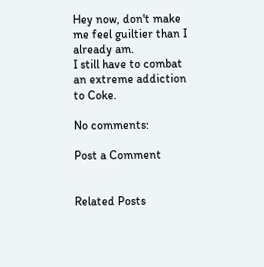Hey now, don't make me feel guiltier than I already am.
I still have to combat an extreme addiction to Coke.

No comments:

Post a Comment


Related Posts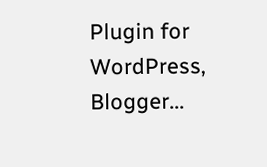Plugin for WordPress, Blogger...